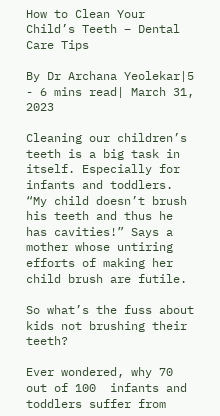How to Clean Your Child’s Teeth – Dental Care Tips

By Dr Archana Yeolekar|5 - 6 mins read| March 31, 2023

Cleaning our children’s teeth is a big task in itself. Especially for infants and toddlers. “My child doesn’t brush his teeth and thus he has cavities!” Says a mother whose untiring efforts of making her child brush are futile.

So what’s the fuss about kids not brushing their teeth?

Ever wondered, why 70 out of 100  infants and toddlers suffer from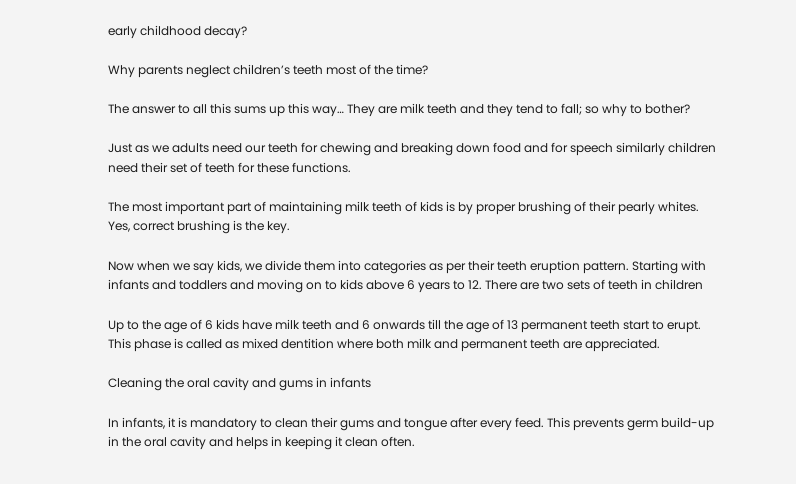early childhood decay?

Why parents neglect children’s teeth most of the time?

The answer to all this sums up this way… They are milk teeth and they tend to fall; so why to bother?

Just as we adults need our teeth for chewing and breaking down food and for speech similarly children need their set of teeth for these functions.

The most important part of maintaining milk teeth of kids is by proper brushing of their pearly whites. Yes, correct brushing is the key.

Now when we say kids, we divide them into categories as per their teeth eruption pattern. Starting with infants and toddlers and moving on to kids above 6 years to 12. There are two sets of teeth in children

Up to the age of 6 kids have milk teeth and 6 onwards till the age of 13 permanent teeth start to erupt. This phase is called as mixed dentition where both milk and permanent teeth are appreciated.

Cleaning the oral cavity and gums in infants

In infants, it is mandatory to clean their gums and tongue after every feed. This prevents germ build-up in the oral cavity and helps in keeping it clean often.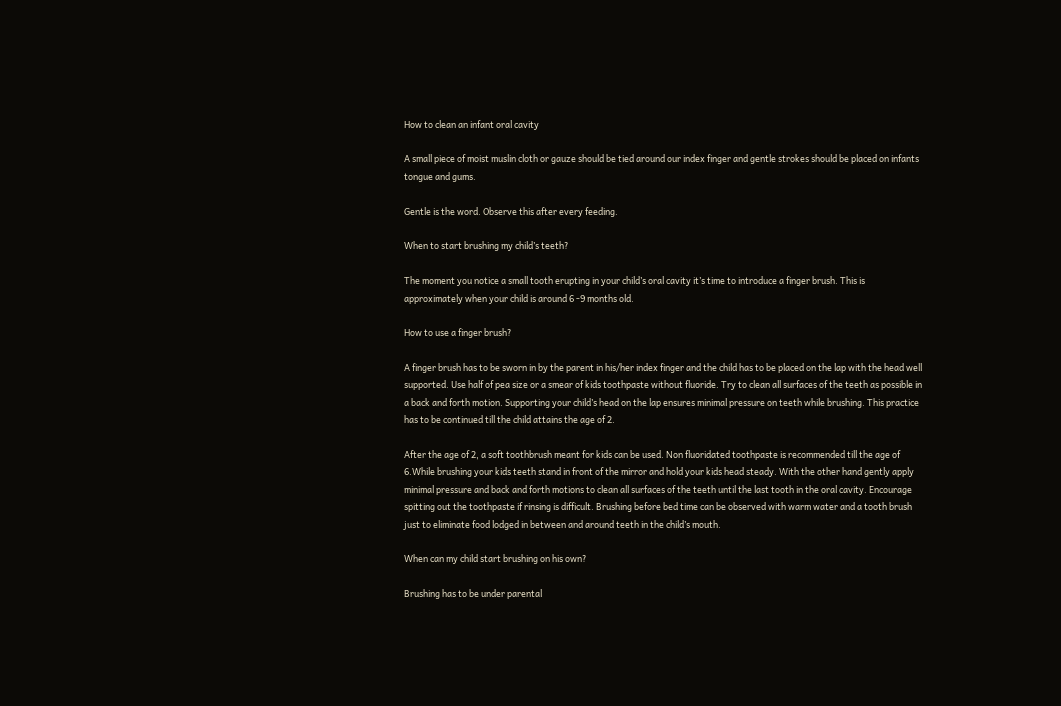How to clean an infant oral cavity

A small piece of moist muslin cloth or gauze should be tied around our index finger and gentle strokes should be placed on infants tongue and gums.

Gentle is the word. Observe this after every feeding.

When to start brushing my child’s teeth?

The moment you notice a small tooth erupting in your child’s oral cavity it’s time to introduce a finger brush. This is approximately when your child is around 6 -9 months old.

How to use a finger brush?

A finger brush has to be sworn in by the parent in his/her index finger and the child has to be placed on the lap with the head well supported. Use half of pea size or a smear of kids toothpaste without fluoride. Try to clean all surfaces of the teeth as possible in a back and forth motion. Supporting your child’s head on the lap ensures minimal pressure on teeth while brushing. This practice has to be continued till the child attains the age of 2.

After the age of 2, a soft toothbrush meant for kids can be used. Non fluoridated toothpaste is recommended till the age of 6.While brushing your kids teeth stand in front of the mirror and hold your kids head steady. With the other hand gently apply minimal pressure and back and forth motions to clean all surfaces of the teeth until the last tooth in the oral cavity. Encourage spitting out the toothpaste if rinsing is difficult. Brushing before bed time can be observed with warm water and a tooth brush just to eliminate food lodged in between and around teeth in the child’s mouth.

When can my child start brushing on his own?

Brushing has to be under parental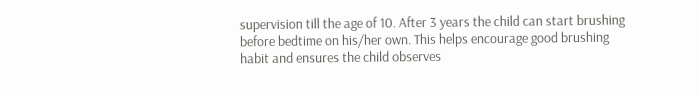supervision till the age of 10. After 3 years the child can start brushing before bedtime on his/her own. This helps encourage good brushing habit and ensures the child observes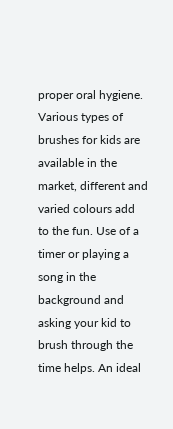proper oral hygiene. Various types of brushes for kids are available in the market, different and varied colours add to the fun. Use of a timer or playing a song in the background and asking your kid to brush through the time helps. An ideal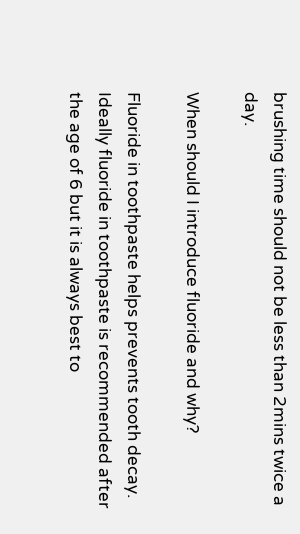brushing time should not be less than 2mins twice a day.

When should I introduce fluoride and why?

Fluoride in toothpaste helps prevents tooth decay. Ideally fluoride in toothpaste is recommended after the age of 6 but it is always best to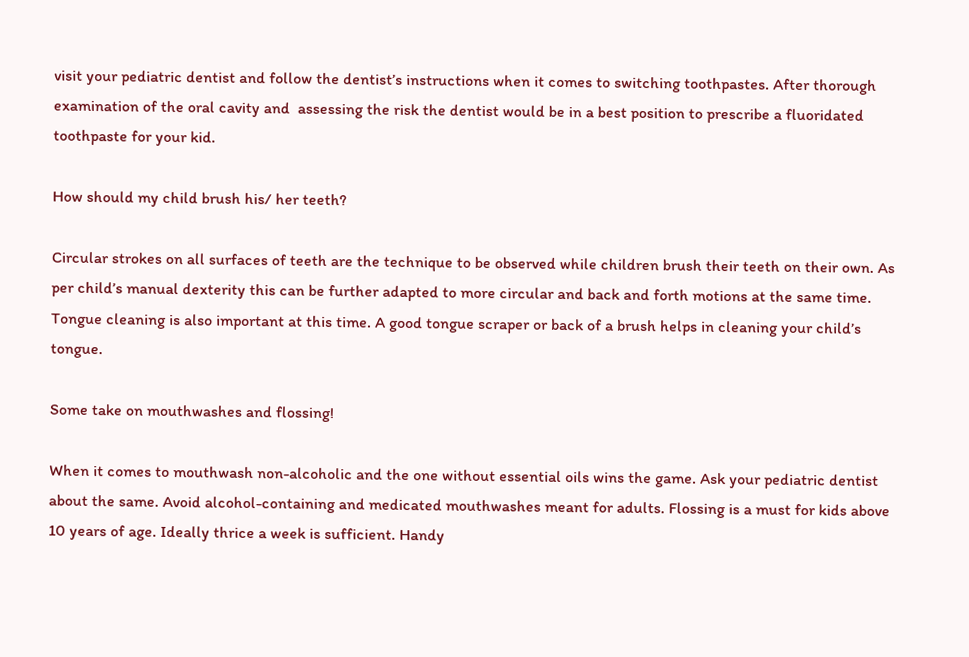visit your pediatric dentist and follow the dentist’s instructions when it comes to switching toothpastes. After thorough examination of the oral cavity and  assessing the risk the dentist would be in a best position to prescribe a fluoridated toothpaste for your kid.

How should my child brush his/ her teeth?

Circular strokes on all surfaces of teeth are the technique to be observed while children brush their teeth on their own. As per child’s manual dexterity this can be further adapted to more circular and back and forth motions at the same time. Tongue cleaning is also important at this time. A good tongue scraper or back of a brush helps in cleaning your child’s tongue.

Some take on mouthwashes and flossing!

When it comes to mouthwash non-alcoholic and the one without essential oils wins the game. Ask your pediatric dentist about the same. Avoid alcohol-containing and medicated mouthwashes meant for adults. Flossing is a must for kids above 10 years of age. Ideally thrice a week is sufficient. Handy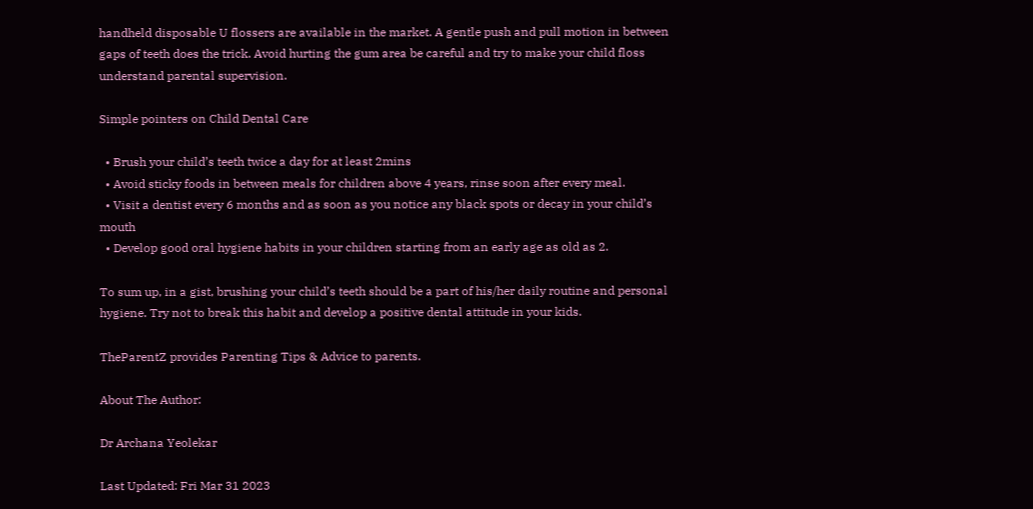handheld disposable U flossers are available in the market. A gentle push and pull motion in between gaps of teeth does the trick. Avoid hurting the gum area be careful and try to make your child floss understand parental supervision.

Simple pointers on Child Dental Care

  • Brush your child’s teeth twice a day for at least 2mins
  • Avoid sticky foods in between meals for children above 4 years, rinse soon after every meal.
  • Visit a dentist every 6 months and as soon as you notice any black spots or decay in your child’s mouth
  • Develop good oral hygiene habits in your children starting from an early age as old as 2.

To sum up, in a gist, brushing your child’s teeth should be a part of his/her daily routine and personal hygiene. Try not to break this habit and develop a positive dental attitude in your kids.

TheParentZ provides Parenting Tips & Advice to parents.

About The Author:

Dr Archana Yeolekar

Last Updated: Fri Mar 31 2023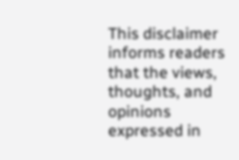This disclaimer informs readers that the views, thoughts, and opinions expressed in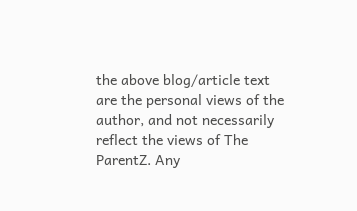the above blog/article text are the personal views of the author, and not necessarily reflect the views of The ParentZ. Any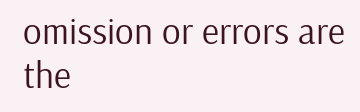omission or errors are the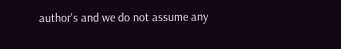author's and we do not assume any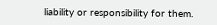liability or responsibility for them.